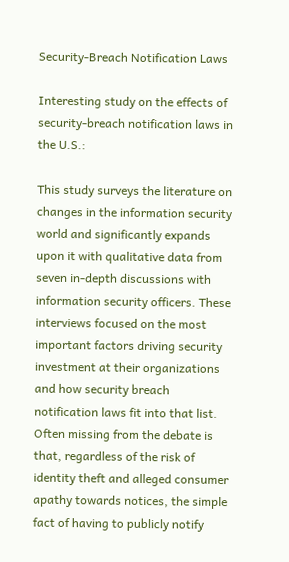Security-Breach Notification Laws

Interesting study on the effects of security-breach notification laws in the U.S.:

This study surveys the literature on changes in the information security world and significantly expands upon it with qualitative data from seven in-depth discussions with information security officers. These interviews focused on the most important factors driving security investment at their organizations and how security breach notification laws fit into that list. Often missing from the debate is that, regardless of the risk of identity theft and alleged consumer apathy towards notices, the simple fact of having to publicly notify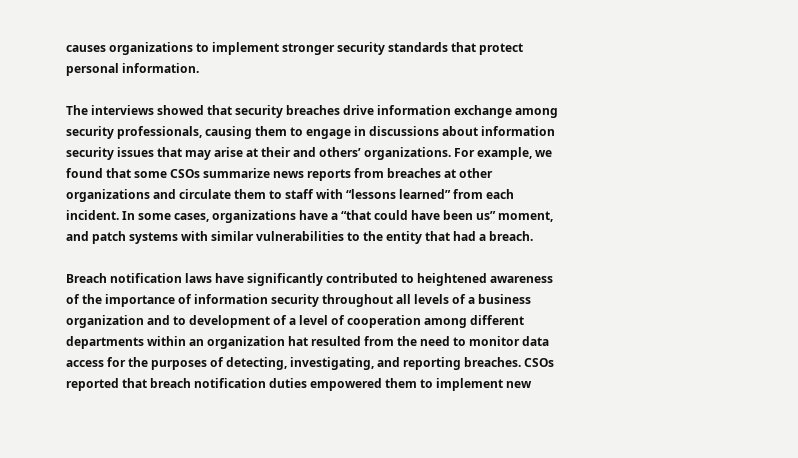causes organizations to implement stronger security standards that protect personal information.

The interviews showed that security breaches drive information exchange among security professionals, causing them to engage in discussions about information security issues that may arise at their and others’ organizations. For example, we found that some CSOs summarize news reports from breaches at other organizations and circulate them to staff with “lessons learned” from each incident. In some cases, organizations have a “that could have been us” moment, and patch systems with similar vulnerabilities to the entity that had a breach.

Breach notification laws have significantly contributed to heightened awareness of the importance of information security throughout all levels of a business organization and to development of a level of cooperation among different departments within an organization hat resulted from the need to monitor data access for the purposes of detecting, investigating, and reporting breaches. CSOs reported that breach notification duties empowered them to implement new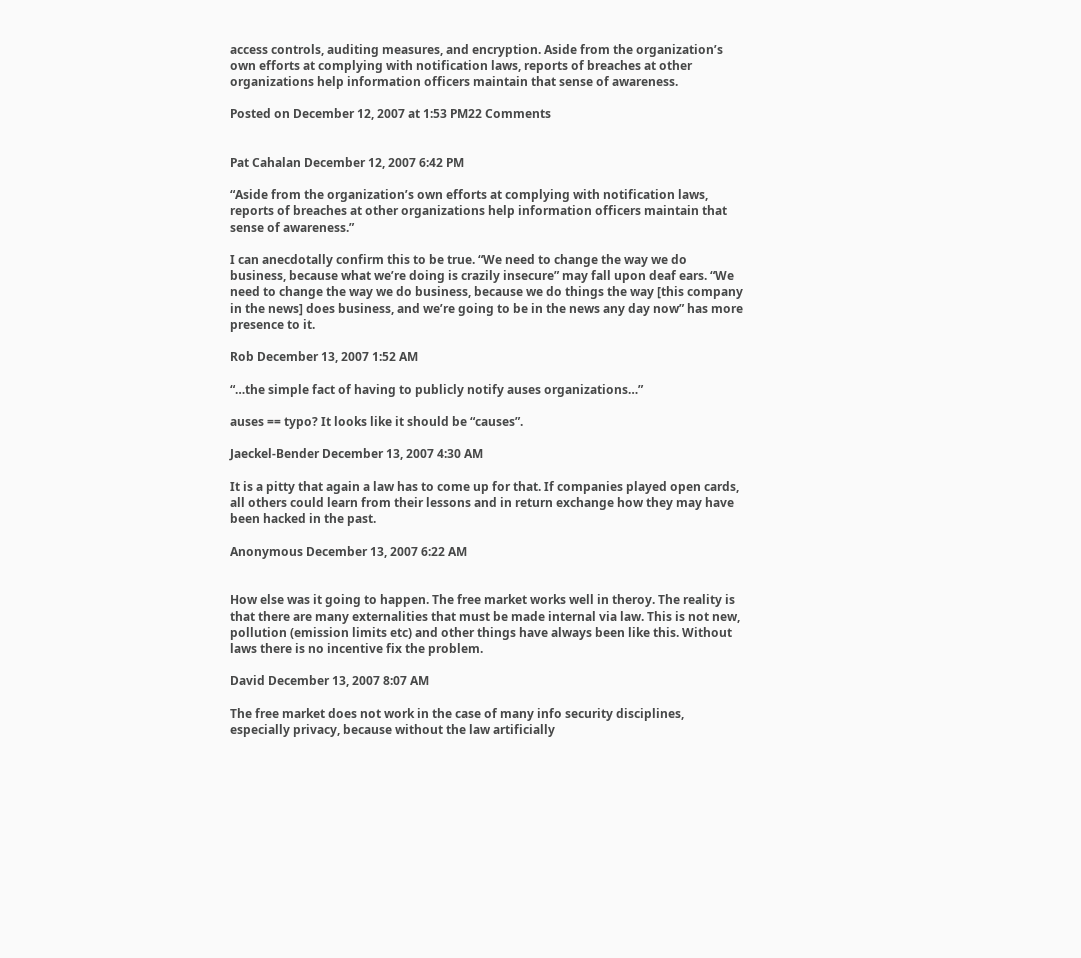access controls, auditing measures, and encryption. Aside from the organization’s own efforts at complying with notification laws, reports of breaches at other organizations help information officers maintain that sense of awareness.

Posted on December 12, 2007 at 1:53 PM22 Comments


Pat Cahalan December 12, 2007 6:42 PM

“Aside from the organization’s own efforts at complying with notification laws, reports of breaches at other organizations help information officers maintain that sense of awareness.”

I can anecdotally confirm this to be true. “We need to change the way we do business, because what we’re doing is crazily insecure” may fall upon deaf ears. “We need to change the way we do business, because we do things the way [this company in the news] does business, and we’re going to be in the news any day now” has more presence to it.

Rob December 13, 2007 1:52 AM

“…the simple fact of having to publicly notify auses organizations…”

auses == typo? It looks like it should be “causes”.

Jaeckel-Bender December 13, 2007 4:30 AM

It is a pitty that again a law has to come up for that. If companies played open cards, all others could learn from their lessons and in return exchange how they may have been hacked in the past.

Anonymous December 13, 2007 6:22 AM


How else was it going to happen. The free market works well in theroy. The reality is that there are many externalities that must be made internal via law. This is not new, pollution (emission limits etc) and other things have always been like this. Without laws there is no incentive fix the problem.

David December 13, 2007 8:07 AM

The free market does not work in the case of many info security disciplines, especially privacy, because without the law artificially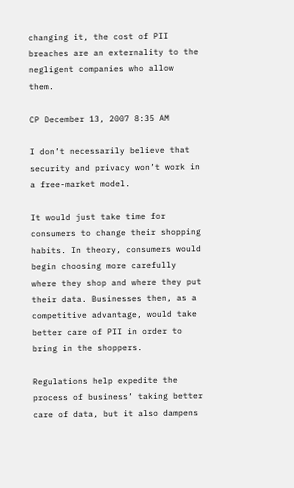changing it, the cost of PII breaches are an externality to the negligent companies who allow them.

CP December 13, 2007 8:35 AM

I don’t necessarily believe that security and privacy won’t work in a free-market model.

It would just take time for consumers to change their shopping habits. In theory, consumers would begin choosing more carefully where they shop and where they put their data. Businesses then, as a competitive advantage, would take better care of PII in order to bring in the shoppers.

Regulations help expedite the process of business’ taking better care of data, but it also dampens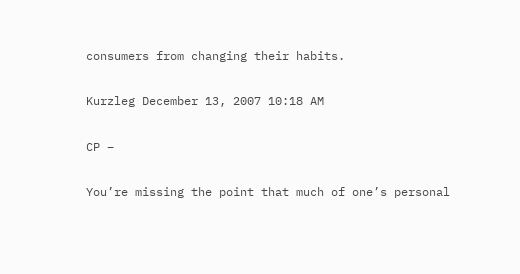consumers from changing their habits.

Kurzleg December 13, 2007 10:18 AM

CP –

You’re missing the point that much of one’s personal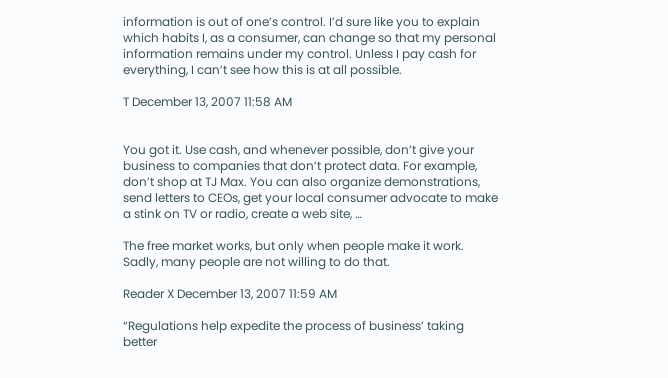information is out of one’s control. I’d sure like you to explain which habits I, as a consumer, can change so that my personal information remains under my control. Unless I pay cash for everything, I can’t see how this is at all possible.

T December 13, 2007 11:58 AM


You got it. Use cash, and whenever possible, don’t give your business to companies that don’t protect data. For example, don’t shop at TJ Max. You can also organize demonstrations, send letters to CEOs, get your local consumer advocate to make a stink on TV or radio, create a web site, …

The free market works, but only when people make it work. Sadly, many people are not willing to do that.

Reader X December 13, 2007 11:59 AM

“Regulations help expedite the process of business’ taking better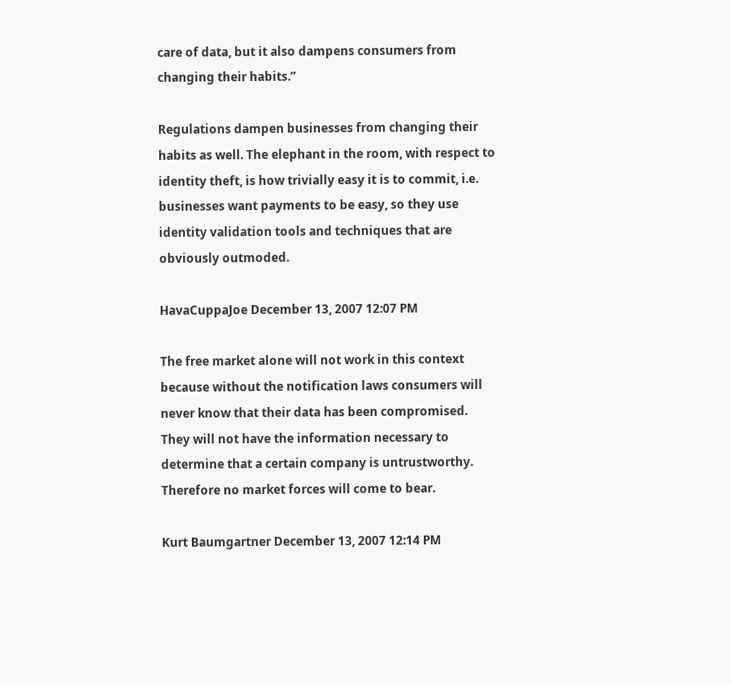care of data, but it also dampens consumers from changing their habits.”

Regulations dampen businesses from changing their habits as well. The elephant in the room, with respect to identity theft, is how trivially easy it is to commit, i.e. businesses want payments to be easy, so they use identity validation tools and techniques that are obviously outmoded.

HavaCuppaJoe December 13, 2007 12:07 PM

The free market alone will not work in this context because without the notification laws consumers will never know that their data has been compromised. They will not have the information necessary to determine that a certain company is untrustworthy. Therefore no market forces will come to bear.

Kurt Baumgartner December 13, 2007 12:14 PM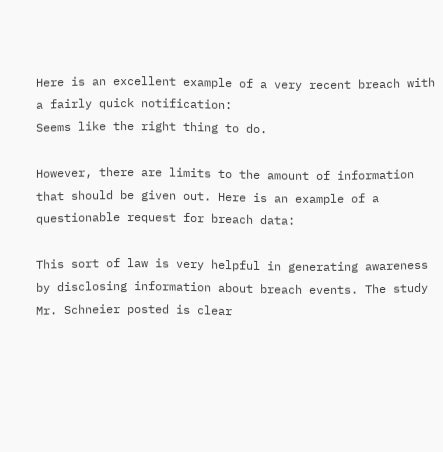Here is an excellent example of a very recent breach with a fairly quick notification:
Seems like the right thing to do.

However, there are limits to the amount of information that should be given out. Here is an example of a questionable request for breach data:

This sort of law is very helpful in generating awareness by disclosing information about breach events. The study Mr. Schneier posted is clear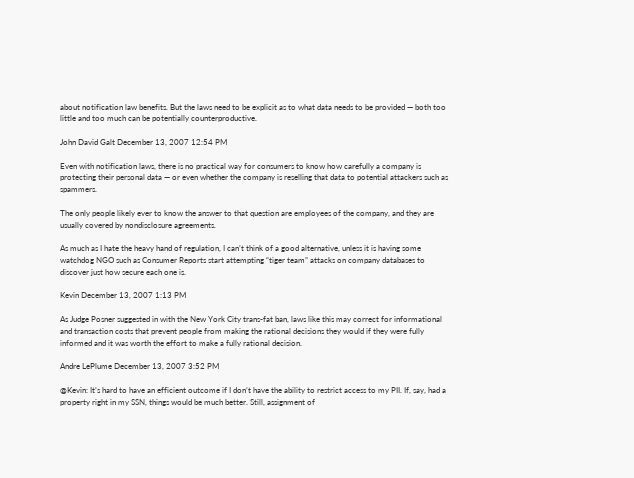about notification law benefits. But the laws need to be explicit as to what data needs to be provided — both too little and too much can be potentially counterproductive.

John David Galt December 13, 2007 12:54 PM

Even with notification laws, there is no practical way for consumers to know how carefully a company is protecting their personal data — or even whether the company is reselling that data to potential attackers such as spammers.

The only people likely ever to know the answer to that question are employees of the company, and they are usually covered by nondisclosure agreements.

As much as I hate the heavy hand of regulation, I can’t think of a good alternative, unless it is having some watchdog NGO such as Consumer Reports start attempting “tiger team” attacks on company databases to discover just how secure each one is.

Kevin December 13, 2007 1:13 PM

As Judge Posner suggested in with the New York City trans-fat ban, laws like this may correct for informational and transaction costs that prevent people from making the rational decisions they would if they were fully informed and it was worth the effort to make a fully rational decision.

Andre LePlume December 13, 2007 3:52 PM

@Kevin: It’s hard to have an efficient outcome if I don’t have the ability to restrict access to my PII. If, say, had a property right in my SSN, things would be much better. Still, assignment of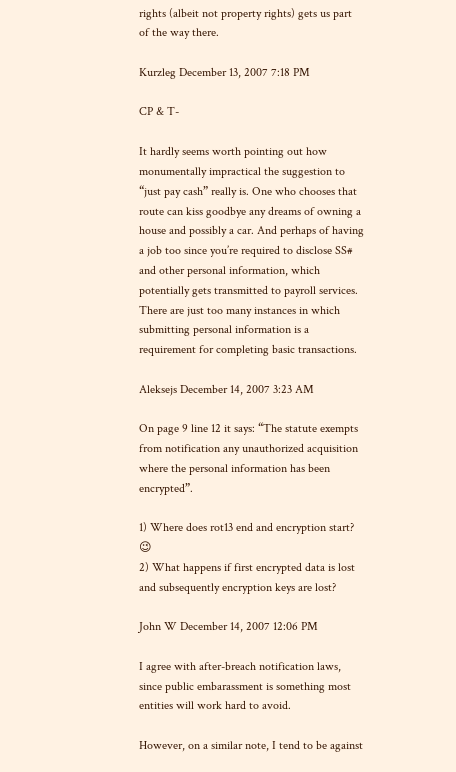rights (albeit not property rights) gets us part of the way there.

Kurzleg December 13, 2007 7:18 PM

CP & T-

It hardly seems worth pointing out how monumentally impractical the suggestion to “just pay cash” really is. One who chooses that route can kiss goodbye any dreams of owning a house and possibly a car. And perhaps of having a job too since you’re required to disclose SS# and other personal information, which potentially gets transmitted to payroll services. There are just too many instances in which submitting personal information is a requirement for completing basic transactions.

Aleksejs December 14, 2007 3:23 AM

On page 9 line 12 it says: “The statute exempts from notification any unauthorized acquisition where the personal information has been encrypted”.

1) Where does rot13 end and encryption start? 😉
2) What happens if first encrypted data is lost and subsequently encryption keys are lost?

John W December 14, 2007 12:06 PM

I agree with after-breach notification laws, since public embarassment is something most entities will work hard to avoid.

However, on a similar note, I tend to be against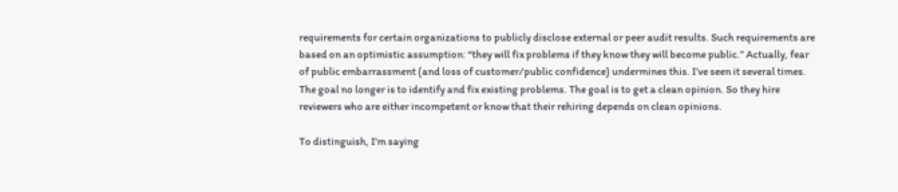requirements for certain organizations to publicly disclose external or peer audit results. Such requirements are based on an optimistic assumption: “they will fix problems if they know they will become public.” Actually, fear of public embarrassment (and loss of customer/public confidence) undermines this. I’ve seen it several times. The goal no longer is to identify and fix existing problems. The goal is to get a clean opinion. So they hire reviewers who are either incompetent or know that their rehiring depends on clean opinions.

To distinguish, I’m saying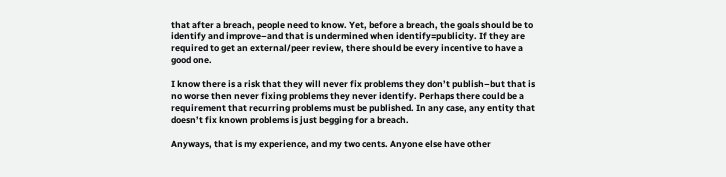that after a breach, people need to know. Yet, before a breach, the goals should be to identify and improve–and that is undermined when identify=publicity. If they are required to get an external/peer review, there should be every incentive to have a good one.

I know there is a risk that they will never fix problems they don’t publish–but that is no worse then never fixing problems they never identify. Perhaps there could be a requirement that recurring problems must be published. In any case, any entity that doesn’t fix known problems is just begging for a breach.

Anyways, that is my experience, and my two cents. Anyone else have other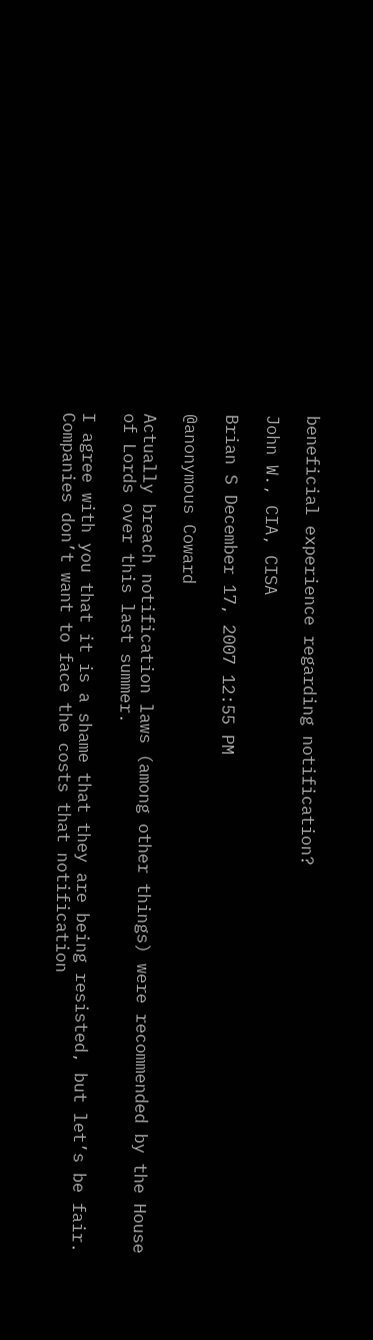beneficial experience regarding notification?

John W., CIA, CISA

Brian S December 17, 2007 12:55 PM

@anonymous Coward

Actually breach notification laws (among other things) were recommended by the House of Lords over this last summer.

I agree with you that it is a shame that they are being resisted, but let’s be fair. Companies don’t want to face the costs that notification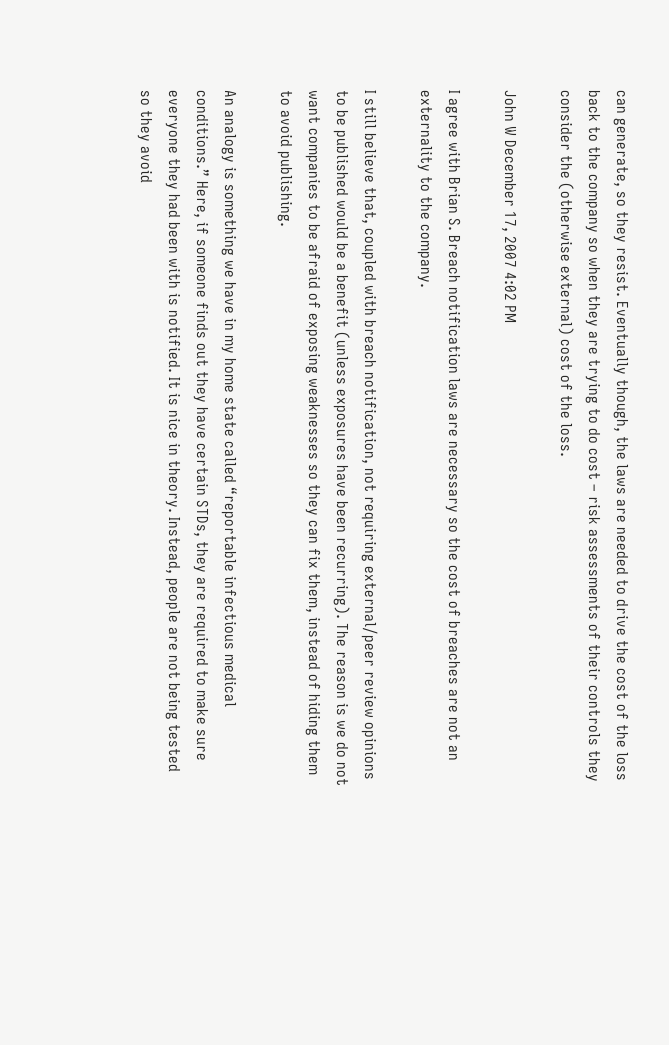can generate, so they resist. Eventually though, the laws are needed to drive the cost of the loss back to the company so when they are trying to do cost – risk assessments of their controls they consider the (otherwise external) cost of the loss.

John W December 17, 2007 4:02 PM

I agree with Brian S. Breach notification laws are necessary so the cost of breaches are not an externality to the company.

I still believe that, coupled with breach notification, not requiring external/peer review opinions to be published would be a benefit (unless exposures have been recurring). The reason is we do not want companies to be afraid of exposing weaknesses so they can fix them, instead of hiding them to avoid publishing.

An analogy is something we have in my home state called “reportable infectious medical conditions.” Here, if someone finds out they have certain STDs, they are required to make sure everyone they had been with is notified. It is nice in theory. Instead, people are not being tested so they avoid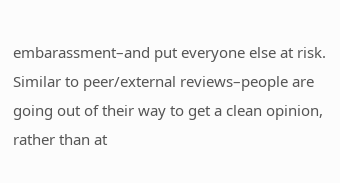embarassment–and put everyone else at risk. Similar to peer/external reviews–people are going out of their way to get a clean opinion, rather than at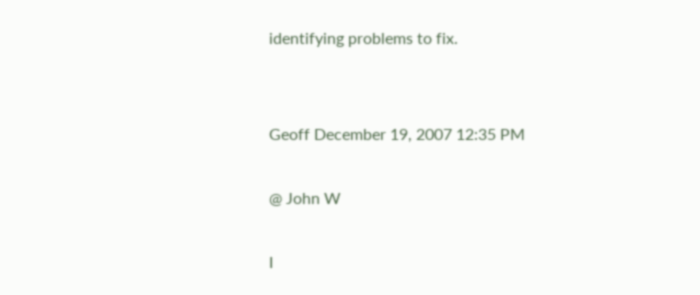identifying problems to fix.


Geoff December 19, 2007 12:35 PM

@ John W

I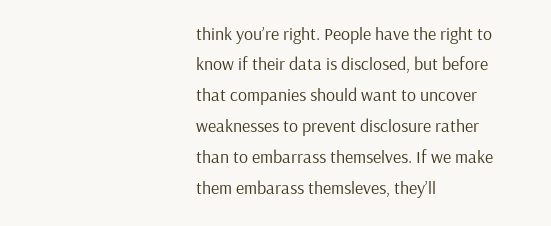think you’re right. People have the right to know if their data is disclosed, but before that companies should want to uncover weaknesses to prevent disclosure rather than to embarrass themselves. If we make them embarass themsleves, they’ll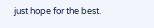just hope for the best.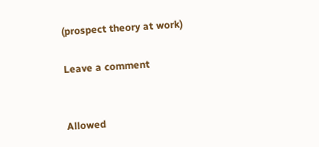(prospect theory at work)

Leave a comment


Allowed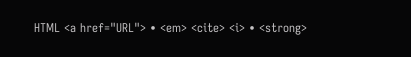HTML <a href="URL"> • <em> <cite> <i> • <strong>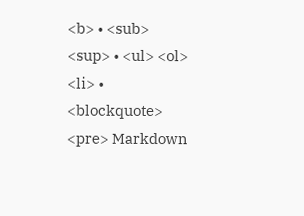<b> • <sub> <sup> • <ul> <ol> <li> • <blockquote> <pre> Markdown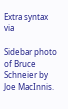Extra syntax via

Sidebar photo of Bruce Schneier by Joe MacInnis.